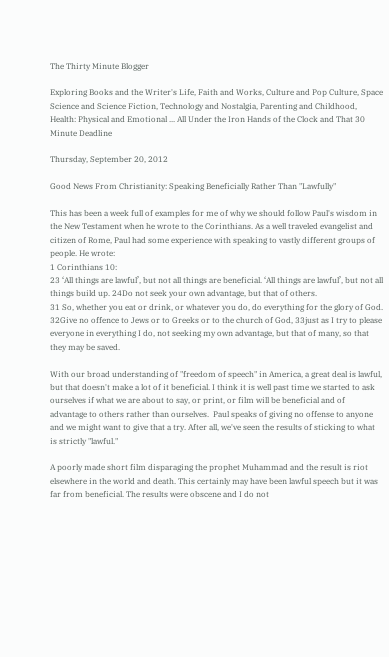The Thirty Minute Blogger

Exploring Books and the Writer's Life, Faith and Works, Culture and Pop Culture, Space Science and Science Fiction, Technology and Nostalgia, Parenting and Childhood, Health: Physical and Emotional ... All Under the Iron Hands of the Clock and That 30 Minute Deadline

Thursday, September 20, 2012

Good News From Christianity: Speaking Beneficially Rather Than "Lawfully"

This has been a week full of examples for me of why we should follow Paul's wisdom in the New Testament when he wrote to the Corinthians. As a well traveled evangelist and citizen of Rome, Paul had some experience with speaking to vastly different groups of people. He wrote:
1 Corinthians 10:
23 ‘All things are lawful’, but not all things are beneficial. ‘All things are lawful’, but not all things build up. 24Do not seek your own advantage, but that of others.
31 So, whether you eat or drink, or whatever you do, do everything for the glory of God. 32Give no offence to Jews or to Greeks or to the church of God, 33just as I try to please everyone in everything I do, not seeking my own advantage, but that of many, so that they may be saved.

With our broad understanding of "freedom of speech" in America, a great deal is lawful, but that doesn't make a lot of it beneficial. I think it is well past time we started to ask ourselves if what we are about to say, or print, or film will be beneficial and of advantage to others rather than ourselves.  Paul speaks of giving no offense to anyone and we might want to give that a try. After all, we've seen the results of sticking to what is strictly "lawful."

A poorly made short film disparaging the prophet Muhammad and the result is riot elsewhere in the world and death. This certainly may have been lawful speech but it was far from beneficial. The results were obscene and I do not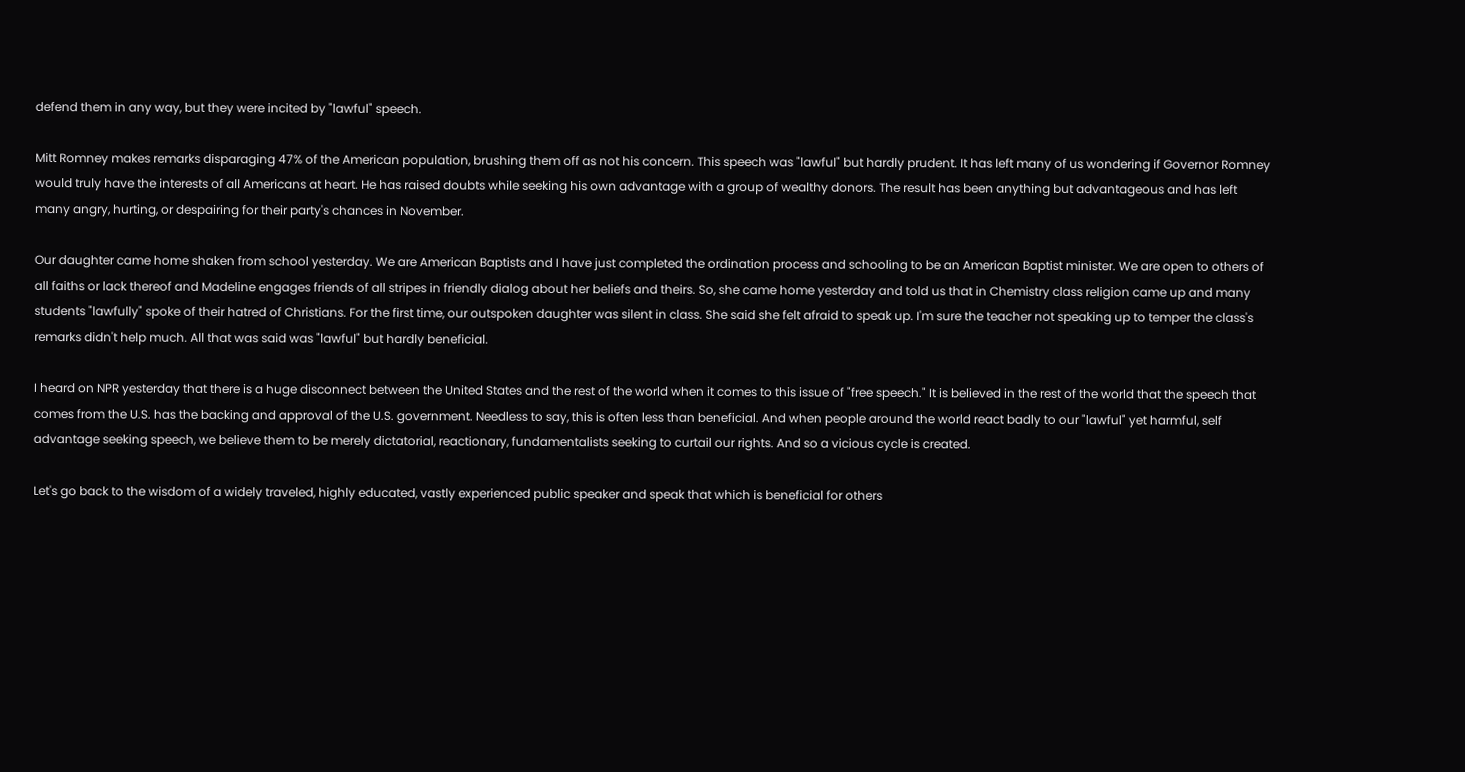defend them in any way, but they were incited by "lawful" speech.

Mitt Romney makes remarks disparaging 47% of the American population, brushing them off as not his concern. This speech was "lawful" but hardly prudent. It has left many of us wondering if Governor Romney would truly have the interests of all Americans at heart. He has raised doubts while seeking his own advantage with a group of wealthy donors. The result has been anything but advantageous and has left many angry, hurting, or despairing for their party's chances in November.

Our daughter came home shaken from school yesterday. We are American Baptists and I have just completed the ordination process and schooling to be an American Baptist minister. We are open to others of all faiths or lack thereof and Madeline engages friends of all stripes in friendly dialog about her beliefs and theirs. So, she came home yesterday and told us that in Chemistry class religion came up and many students "lawfully" spoke of their hatred of Christians. For the first time, our outspoken daughter was silent in class. She said she felt afraid to speak up. I'm sure the teacher not speaking up to temper the class's remarks didn't help much. All that was said was "lawful" but hardly beneficial.

I heard on NPR yesterday that there is a huge disconnect between the United States and the rest of the world when it comes to this issue of "free speech." It is believed in the rest of the world that the speech that comes from the U.S. has the backing and approval of the U.S. government. Needless to say, this is often less than beneficial. And when people around the world react badly to our "lawful" yet harmful, self advantage seeking speech, we believe them to be merely dictatorial, reactionary, fundamentalists seeking to curtail our rights. And so a vicious cycle is created.

Let's go back to the wisdom of a widely traveled, highly educated, vastly experienced public speaker and speak that which is beneficial for others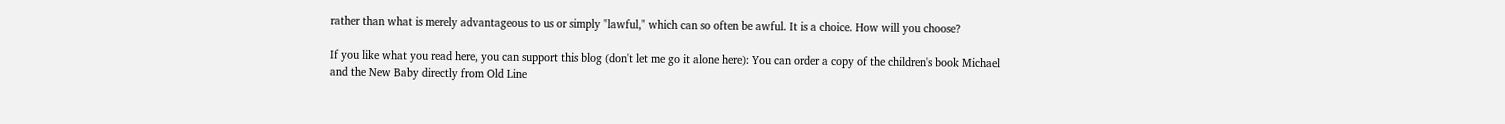rather than what is merely advantageous to us or simply "lawful," which can so often be awful. It is a choice. How will you choose?

If you like what you read here, you can support this blog (don't let me go it alone here): You can order a copy of the children's book Michael and the New Baby directly from Old Line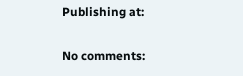Publishing at:

No comments: